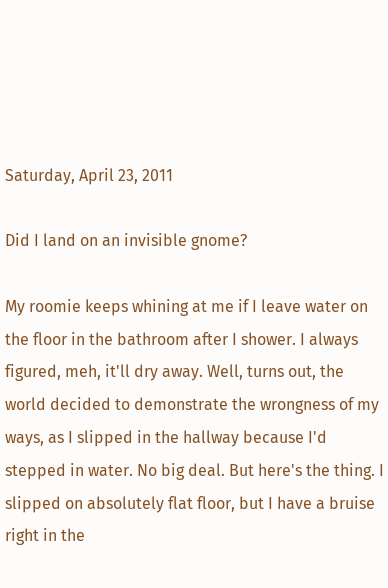Saturday, April 23, 2011

Did I land on an invisible gnome?

My roomie keeps whining at me if I leave water on the floor in the bathroom after I shower. I always figured, meh, it'll dry away. Well, turns out, the world decided to demonstrate the wrongness of my ways, as I slipped in the hallway because I'd stepped in water. No big deal. But here's the thing. I slipped on absolutely flat floor, but I have a bruise right in the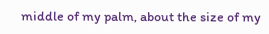middle of my palm, about the size of my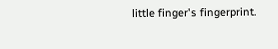little finger's fingerprint.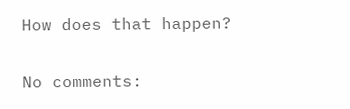How does that happen?

No comments: